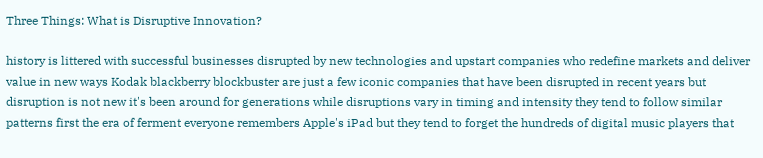Three Things: What is Disruptive Innovation?

history is littered with successful businesses disrupted by new technologies and upstart companies who redefine markets and deliver value in new ways Kodak blackberry blockbuster are just a few iconic companies that have been disrupted in recent years but disruption is not new it's been around for generations while disruptions vary in timing and intensity they tend to follow similar patterns first the era of ferment everyone remembers Apple's iPad but they tend to forget the hundreds of digital music players that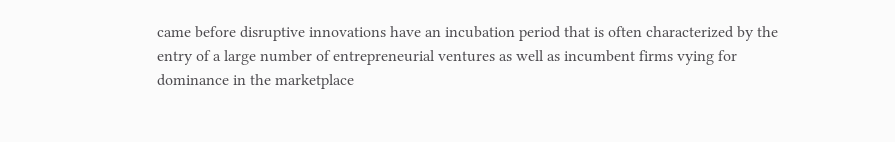came before disruptive innovations have an incubation period that is often characterized by the entry of a large number of entrepreneurial ventures as well as incumbent firms vying for dominance in the marketplace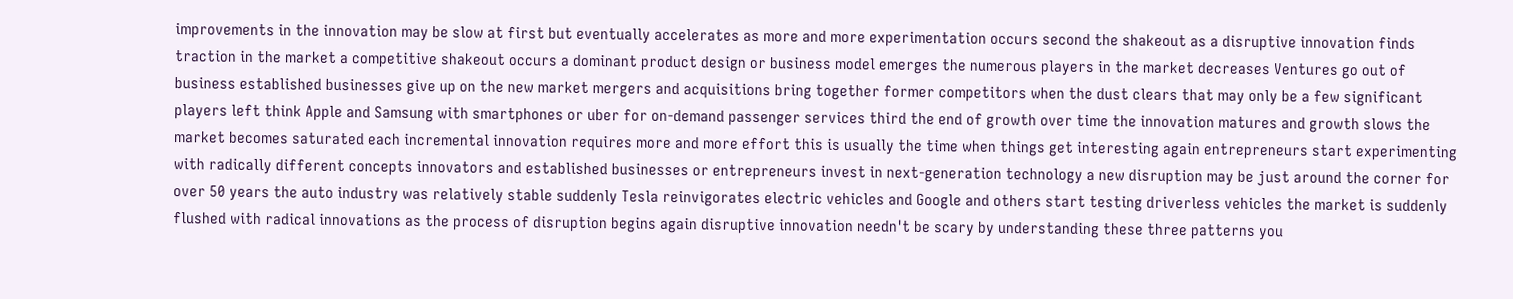improvements in the innovation may be slow at first but eventually accelerates as more and more experimentation occurs second the shakeout as a disruptive innovation finds traction in the market a competitive shakeout occurs a dominant product design or business model emerges the numerous players in the market decreases Ventures go out of business established businesses give up on the new market mergers and acquisitions bring together former competitors when the dust clears that may only be a few significant players left think Apple and Samsung with smartphones or uber for on-demand passenger services third the end of growth over time the innovation matures and growth slows the market becomes saturated each incremental innovation requires more and more effort this is usually the time when things get interesting again entrepreneurs start experimenting with radically different concepts innovators and established businesses or entrepreneurs invest in next-generation technology a new disruption may be just around the corner for over 50 years the auto industry was relatively stable suddenly Tesla reinvigorates electric vehicles and Google and others start testing driverless vehicles the market is suddenly flushed with radical innovations as the process of disruption begins again disruptive innovation needn't be scary by understanding these three patterns you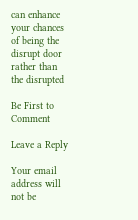can enhance your chances of being the disrupt door rather than the disrupted

Be First to Comment

Leave a Reply

Your email address will not be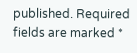published. Required fields are marked *